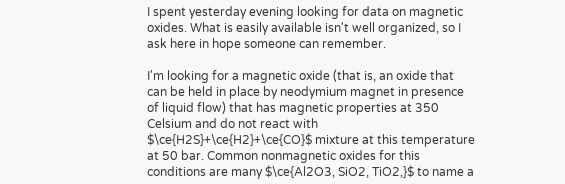I spent yesterday evening looking for data on magnetic oxides. What is easily available isn't well organized, so I ask here in hope someone can remember.

I'm looking for a magnetic oxide (that is, an oxide that can be held in place by neodymium magnet in presence of liquid flow) that has magnetic properties at 350 Celsium and do not react with $\ce{H2S}+\ce{H2}+\ce{CO}$ mixture at this temperature at 50 bar. Common nonmagnetic oxides for this conditions are many $\ce{Al2O3, SiO2, TiO2,}$ to name a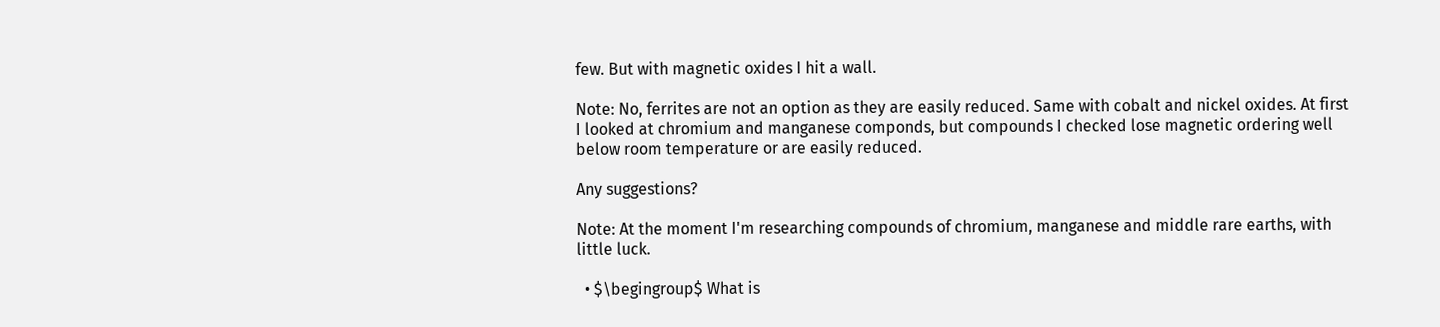few. But with magnetic oxides I hit a wall.

Note: No, ferrites are not an option as they are easily reduced. Same with cobalt and nickel oxides. At first I looked at chromium and manganese componds, but compounds I checked lose magnetic ordering well below room temperature or are easily reduced.

Any suggestions?

Note: At the moment I'm researching compounds of chromium, manganese and middle rare earths, with little luck.

  • $\begingroup$ What is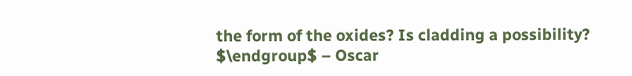the form of the oxides? Is cladding a possibility? $\endgroup$ – Oscar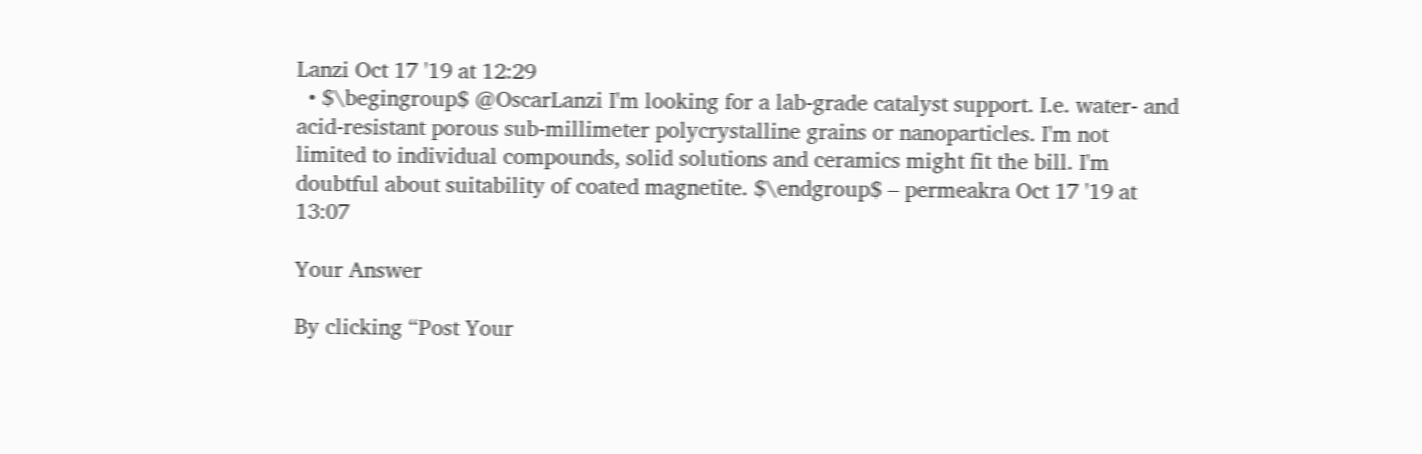Lanzi Oct 17 '19 at 12:29
  • $\begingroup$ @OscarLanzi I'm looking for a lab-grade catalyst support. I.e. water- and acid-resistant porous sub-millimeter polycrystalline grains or nanoparticles. I'm not limited to individual compounds, solid solutions and ceramics might fit the bill. I'm doubtful about suitability of coated magnetite. $\endgroup$ – permeakra Oct 17 '19 at 13:07

Your Answer

By clicking “Post Your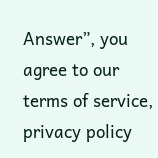Answer”, you agree to our terms of service, privacy policy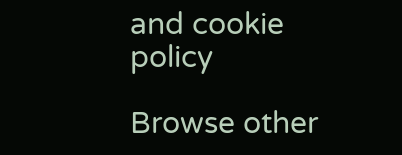and cookie policy

Browse other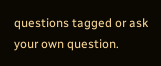questions tagged or ask your own question.